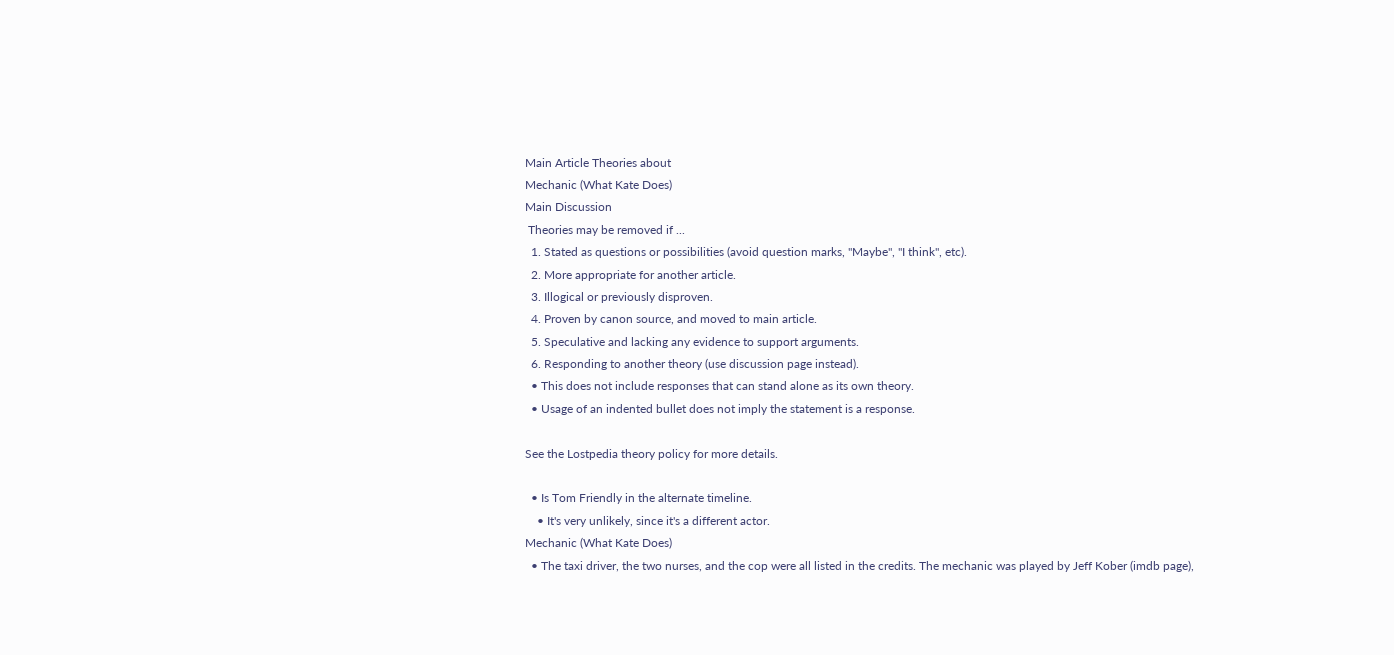Main Article Theories about
Mechanic (What Kate Does)
Main Discussion
 Theories may be removed if ...
  1. Stated as questions or possibilities (avoid question marks, "Maybe", "I think", etc).
  2. More appropriate for another article.
  3. Illogical or previously disproven.
  4. Proven by canon source, and moved to main article.
  5. Speculative and lacking any evidence to support arguments.
  6. Responding to another theory (use discussion page instead).
  • This does not include responses that can stand alone as its own theory.
  • Usage of an indented bullet does not imply the statement is a response.

See the Lostpedia theory policy for more details.

  • Is Tom Friendly in the alternate timeline.
    • It's very unlikely, since it's a different actor.
Mechanic (What Kate Does)
  • The taxi driver, the two nurses, and the cop were all listed in the credits. The mechanic was played by Jeff Kober (imdb page),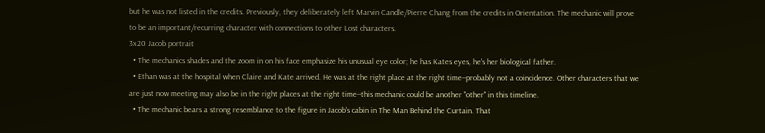but he was not listed in the credits. Previously, they deliberately left Marvin Candle/Pierre Chang from the credits in Orientation. The mechanic will prove to be an important/recurring character with connections to other Lost characters.
3x20 Jacob portrait
  • The mechanics shades and the zoom in on his face emphasize his unusual eye color; he has Kates eyes, he's her biological father.
  • Ethan was at the hospital when Claire and Kate arrived. He was at the right place at the right time--probably not a coincidence. Other characters that we are just now meeting may also be in the right places at the right time--this mechanic could be another "other" in this timeline.
  • The mechanic bears a strong resemblance to the figure in Jacob's cabin in The Man Behind the Curtain. That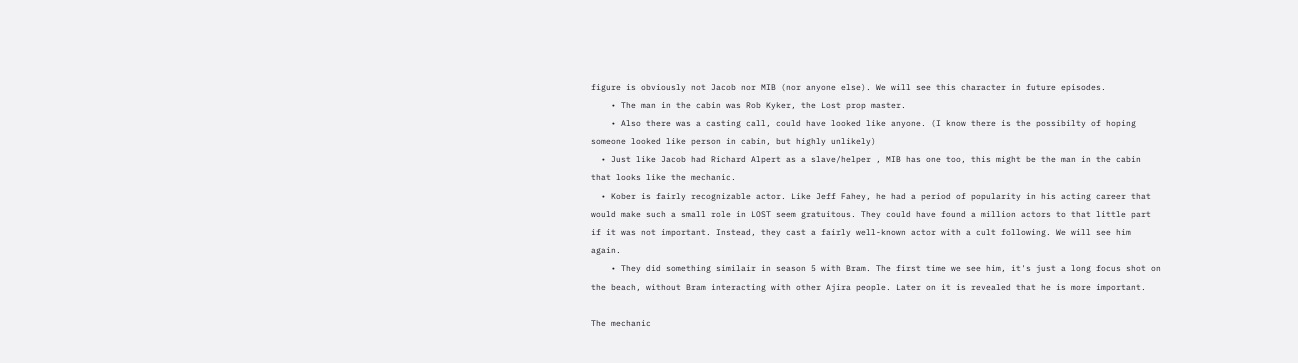figure is obviously not Jacob nor MIB (nor anyone else). We will see this character in future episodes.
    • The man in the cabin was Rob Kyker, the Lost prop master.
    • Also there was a casting call, could have looked like anyone. (I know there is the possibilty of hoping someone looked like person in cabin, but highly unlikely)
  • Just like Jacob had Richard Alpert as a slave/helper , MIB has one too, this might be the man in the cabin that looks like the mechanic.
  • Kober is fairly recognizable actor. Like Jeff Fahey, he had a period of popularity in his acting career that would make such a small role in LOST seem gratuitous. They could have found a million actors to that little part if it was not important. Instead, they cast a fairly well-known actor with a cult following. We will see him again.
    • They did something similair in season 5 with Bram. The first time we see him, it's just a long focus shot on the beach, without Bram interacting with other Ajira people. Later on it is revealed that he is more important.

The mechanic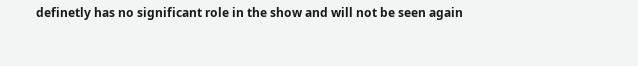definetly has no significant role in the show and will not be seen again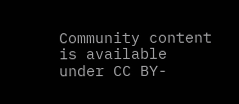Community content is available under CC BY-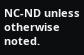NC-ND unless otherwise noted.